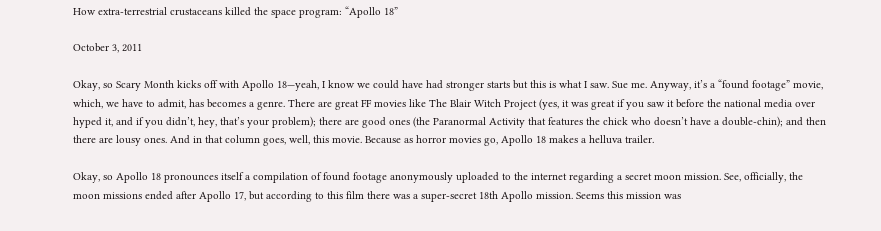How extra-terrestrial crustaceans killed the space program: “Apollo 18”

October 3, 2011

Okay, so Scary Month kicks off with Apollo 18—yeah, I know we could have had stronger starts but this is what I saw. Sue me. Anyway, it’s a “found footage” movie, which, we have to admit, has becomes a genre. There are great FF movies like The Blair Witch Project (yes, it was great if you saw it before the national media over hyped it, and if you didn’t, hey, that’s your problem); there are good ones (the Paranormal Activity that features the chick who doesn’t have a double-chin); and then there are lousy ones. And in that column goes, well, this movie. Because as horror movies go, Apollo 18 makes a helluva trailer.

Okay, so Apollo 18 pronounces itself a compilation of found footage anonymously uploaded to the internet regarding a secret moon mission. See, officially, the moon missions ended after Apollo 17, but according to this film there was a super-secret 18th Apollo mission. Seems this mission was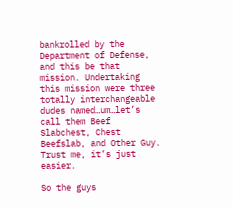bankrolled by the Department of Defense, and this be that mission. Undertaking this mission were three totally interchangeable dudes named…um…let’s call them Beef Slabchest, Chest Beefslab, and Other Guy. Trust me, it’s just easier.

So the guys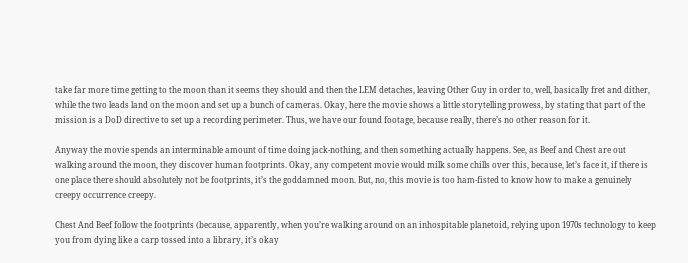take far more time getting to the moon than it seems they should and then the LEM detaches, leaving Other Guy in order to, well, basically fret and dither, while the two leads land on the moon and set up a bunch of cameras. Okay, here the movie shows a little storytelling prowess, by stating that part of the mission is a DoD directive to set up a recording perimeter. Thus, we have our found footage, because really, there’s no other reason for it.

Anyway the movie spends an interminable amount of time doing jack-nothing, and then something actually happens. See, as Beef and Chest are out walking around the moon, they discover human footprints. Okay, any competent movie would milk some chills over this, because, let’s face it, if there is one place there should absolutely not be footprints, it’s the goddamned moon. But, no, this movie is too ham-fisted to know how to make a genuinely creepy occurrence creepy.

Chest And Beef follow the footprints (because, apparently, when you’re walking around on an inhospitable planetoid, relying upon 1970s technology to keep you from dying like a carp tossed into a library, it’s okay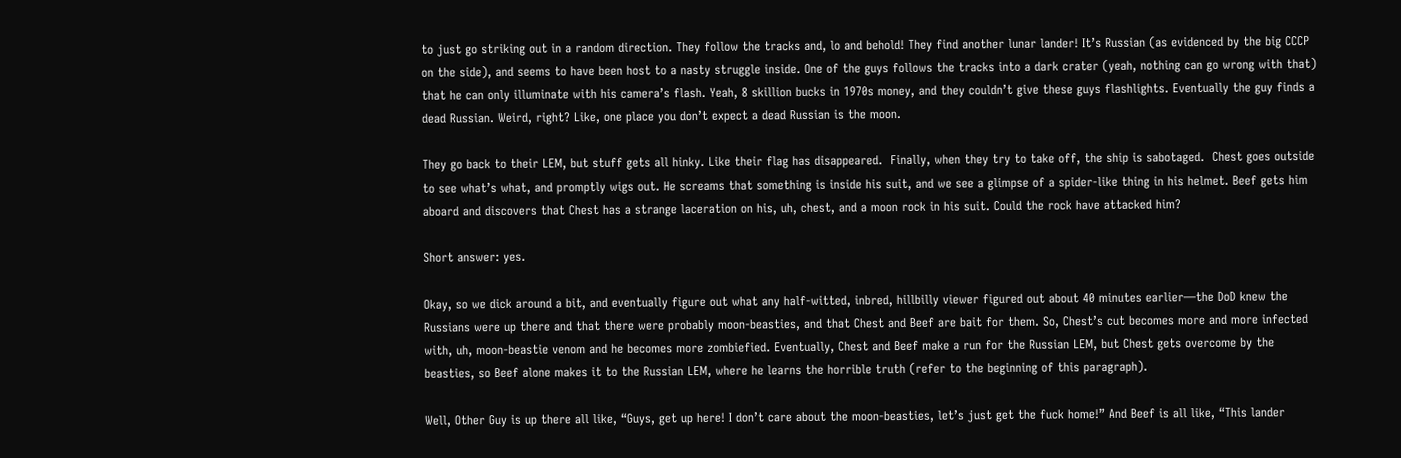to just go striking out in a random direction. They follow the tracks and, lo and behold! They find another lunar lander! It’s Russian (as evidenced by the big CCCP on the side), and seems to have been host to a nasty struggle inside. One of the guys follows the tracks into a dark crater (yeah, nothing can go wrong with that) that he can only illuminate with his camera’s flash. Yeah, 8 skillion bucks in 1970s money, and they couldn’t give these guys flashlights. Eventually the guy finds a dead Russian. Weird, right? Like, one place you don’t expect a dead Russian is the moon.

They go back to their LEM, but stuff gets all hinky. Like their flag has disappeared.  Finally, when they try to take off, the ship is sabotaged.  Chest goes outside to see what’s what, and promptly wigs out. He screams that something is inside his suit, and we see a glimpse of a spider-like thing in his helmet. Beef gets him aboard and discovers that Chest has a strange laceration on his, uh, chest, and a moon rock in his suit. Could the rock have attacked him?

Short answer: yes.

Okay, so we dick around a bit, and eventually figure out what any half-witted, inbred, hillbilly viewer figured out about 40 minutes earlier—the DoD knew the Russians were up there and that there were probably moon-beasties, and that Chest and Beef are bait for them. So, Chest’s cut becomes more and more infected with, uh, moon-beastie venom and he becomes more zombiefied. Eventually, Chest and Beef make a run for the Russian LEM, but Chest gets overcome by the beasties, so Beef alone makes it to the Russian LEM, where he learns the horrible truth (refer to the beginning of this paragraph).

Well, Other Guy is up there all like, “Guys, get up here! I don’t care about the moon-beasties, let’s just get the fuck home!” And Beef is all like, “This lander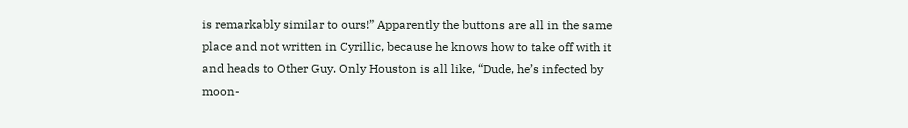is remarkably similar to ours!” Apparently the buttons are all in the same place and not written in Cyrillic, because he knows how to take off with it and heads to Other Guy. Only Houston is all like, “Dude, he’s infected by moon-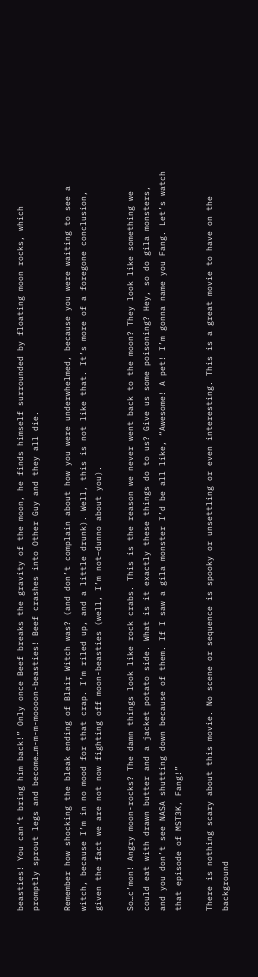beasties! You can’t bring him back!” Only once Beef breaks the gravity of the moon, he finds himself surrounded by floating moon rocks, which promptly sprout legs and become…m-m-m-moooon-beasties! Beef crashes into Other Guy and they all die.

Remember how shocking the bleak ending of Blair Witch was? (and don’t complain about how you were underwhelmed, because you were waiting to see a witch, because I’m in no mood for that crap. I’m riled up, and a little drunk). Well, this is not like that. It’s more of a foregone conclusion, given the fact we are not now fighting off moon-beasties (well, I’m not–dunno about you).

So…c’mon! Angry moon-rocks? The damn things look like rock crabs. This is the reason we never went back to the moon? They look like something we could eat with drawn butter and a jacket potato side. What is it exactly these things do to us? Give us some poisoning? Hey, so do gila monsters, and you don’t see NASA shutting down because of them. If I saw a gila monster I’d be all like, “Awesome! A pet! I’m gonna name you Fang. Let’s watch that episode of MST3K, Fang!”

There is nothing scary about this movie. No scene or sequence is spooky or unsettling or even interesting. This is a great movie to have on the background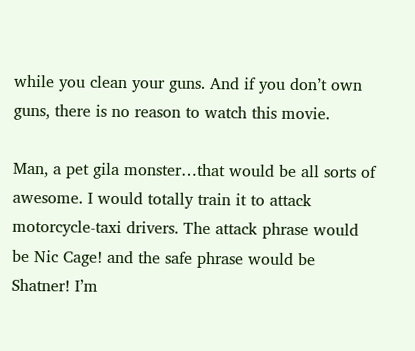while you clean your guns. And if you don’t own guns, there is no reason to watch this movie.

Man, a pet gila monster…that would be all sorts of awesome. I would totally train it to attack motorcycle-taxi drivers. The attack phrase would be Nic Cage! and the safe phrase would be Shatner! I’m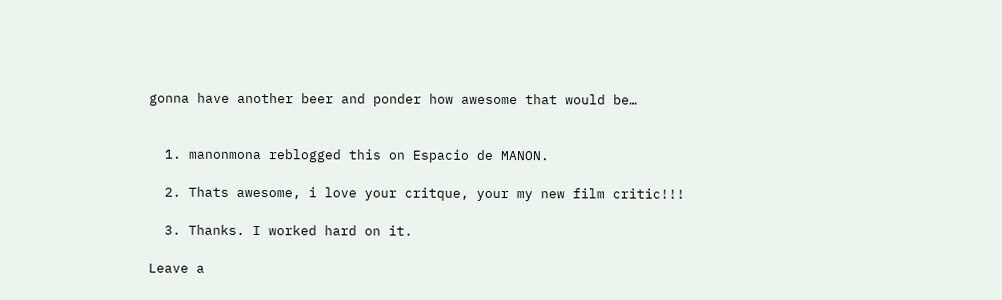gonna have another beer and ponder how awesome that would be…


  1. manonmona reblogged this on Espacio de MANON.

  2. Thats awesome, i love your critque, your my new film critic!!!

  3. Thanks. I worked hard on it.

Leave a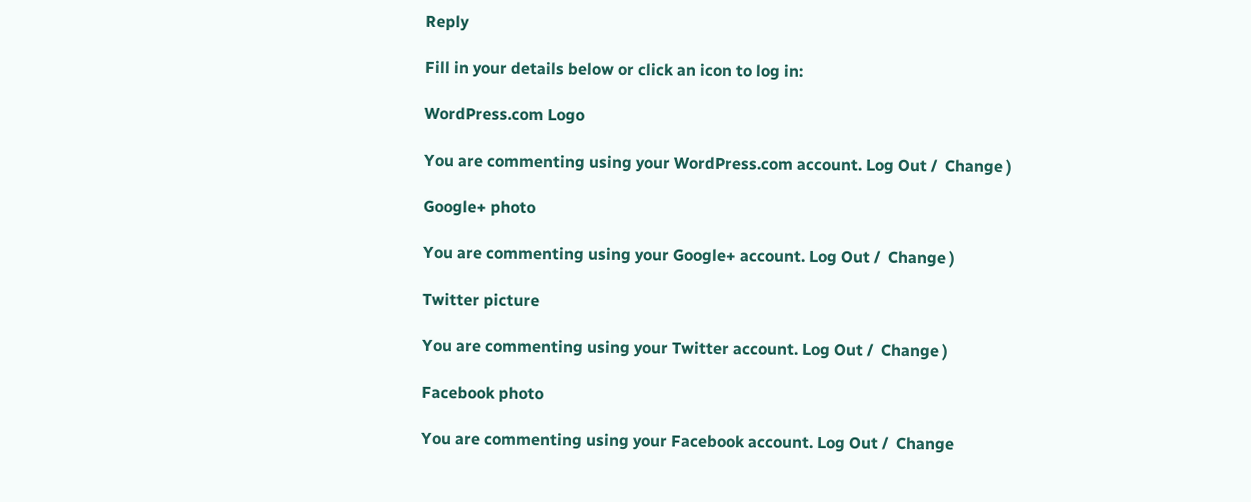Reply

Fill in your details below or click an icon to log in:

WordPress.com Logo

You are commenting using your WordPress.com account. Log Out /  Change )

Google+ photo

You are commenting using your Google+ account. Log Out /  Change )

Twitter picture

You are commenting using your Twitter account. Log Out /  Change )

Facebook photo

You are commenting using your Facebook account. Log Out /  Change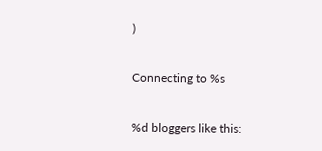)

Connecting to %s

%d bloggers like this: